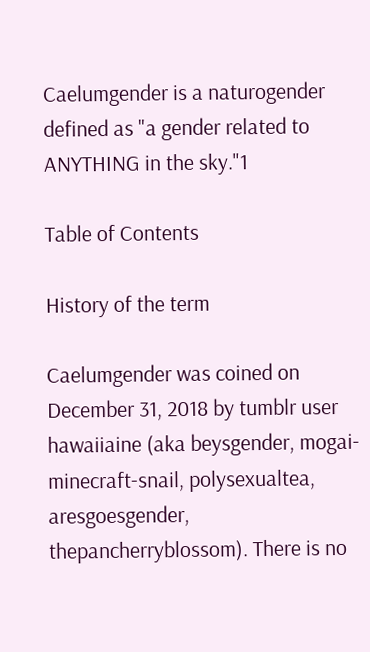Caelumgender is a naturogender defined as "a gender related to ANYTHING in the sky."1

Table of Contents

History of the term

Caelumgender was coined on December 31, 2018 by tumblr user hawaiiaine (aka beysgender, mogai-minecraft-snail, polysexualtea, aresgoesgender, thepancherryblossom). There is no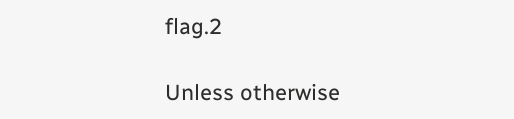flag.2

Unless otherwise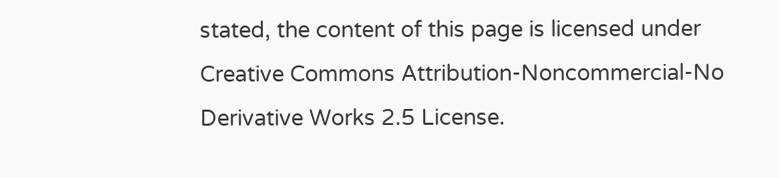stated, the content of this page is licensed under Creative Commons Attribution-Noncommercial-No Derivative Works 2.5 License.